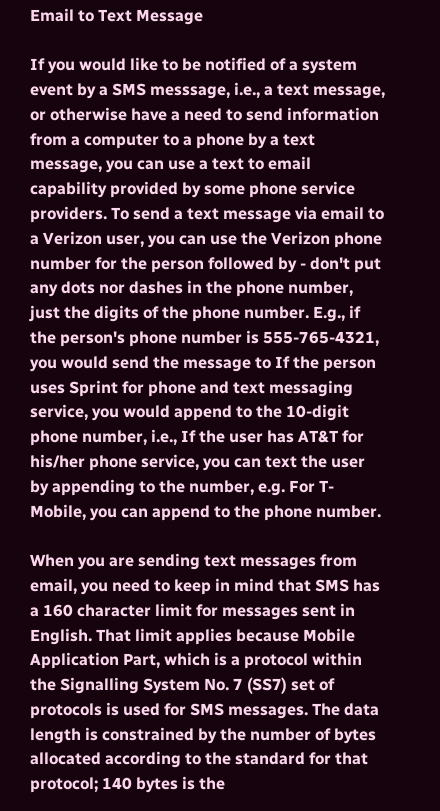Email to Text Message

If you would like to be notified of a system event by a SMS messsage, i.e., a text message, or otherwise have a need to send information from a computer to a phone by a text message, you can use a text to email capability provided by some phone service providers. To send a text message via email to a Verizon user, you can use the Verizon phone number for the person followed by - don't put any dots nor dashes in the phone number, just the digits of the phone number. E.g., if the person's phone number is 555-765-4321, you would send the message to If the person uses Sprint for phone and text messaging service, you would append to the 10-digit phone number, i.e., If the user has AT&T for his/her phone service, you can text the user by appending to the number, e.g. For T-Mobile, you can append to the phone number.

When you are sending text messages from email, you need to keep in mind that SMS has a 160 character limit for messages sent in English. That limit applies because Mobile Application Part, which is a protocol within the Signalling System No. 7 (SS7) set of protocols is used for SMS messages. The data length is constrained by the number of bytes allocated according to the standard for that protocol; 140 bytes is the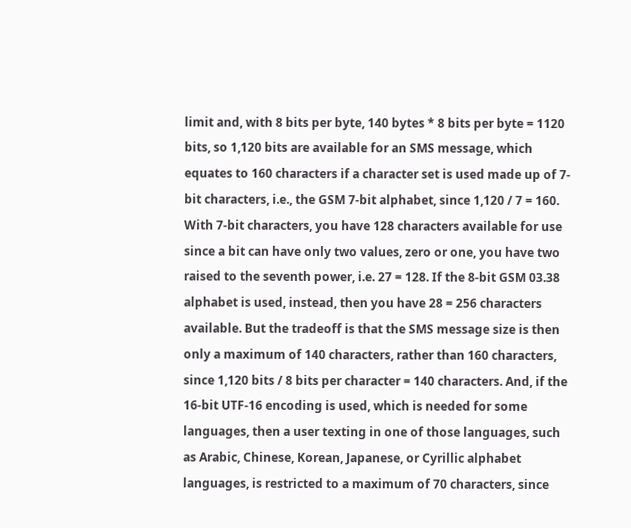limit and, with 8 bits per byte, 140 bytes * 8 bits per byte = 1120 bits, so 1,120 bits are available for an SMS message, which equates to 160 characters if a character set is used made up of 7-bit characters, i.e., the GSM 7-bit alphabet, since 1,120 / 7 = 160. With 7-bit characters, you have 128 characters available for use since a bit can have only two values, zero or one, you have two raised to the seventh power, i.e. 27 = 128. If the 8-bit GSM 03.38 alphabet is used, instead, then you have 28 = 256 characters available. But the tradeoff is that the SMS message size is then only a maximum of 140 characters, rather than 160 characters, since 1,120 bits / 8 bits per character = 140 characters. And, if the 16-bit UTF-16 encoding is used, which is needed for some languages, then a user texting in one of those languages, such as Arabic, Chinese, Korean, Japanese, or Cyrillic alphabet languages, is restricted to a maximum of 70 characters, since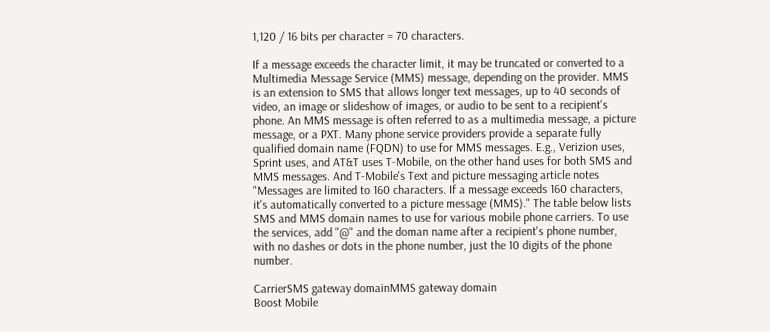1,120 / 16 bits per character = 70 characters.

If a message exceeds the character limit, it may be truncated or converted to a Multimedia Message Service (MMS) message, depending on the provider. MMS is an extension to SMS that allows longer text messages, up to 40 seconds of video, an image or slideshow of images, or audio to be sent to a recipient's phone. An MMS message is often referred to as a multimedia message, a picture message, or a PXT. Many phone service providers provide a separate fully qualified domain name (FQDN) to use for MMS messages. E.g., Verizion uses, Sprint uses, and AT&T uses T-Mobile, on the other hand uses for both SMS and MMS messages. And T-Mobile's Text and picture messaging article notes "Messages are limited to 160 characters. If a message exceeds 160 characters, it's automatically converted to a picture message (MMS)." The table below lists SMS and MMS domain names to use for various mobile phone carriers. To use the services, add "@" and the doman name after a recipient's phone number, with no dashes or dots in the phone number, just the 10 digits of the phone number.

CarrierSMS gateway domainMMS gateway domain
Boost Mobile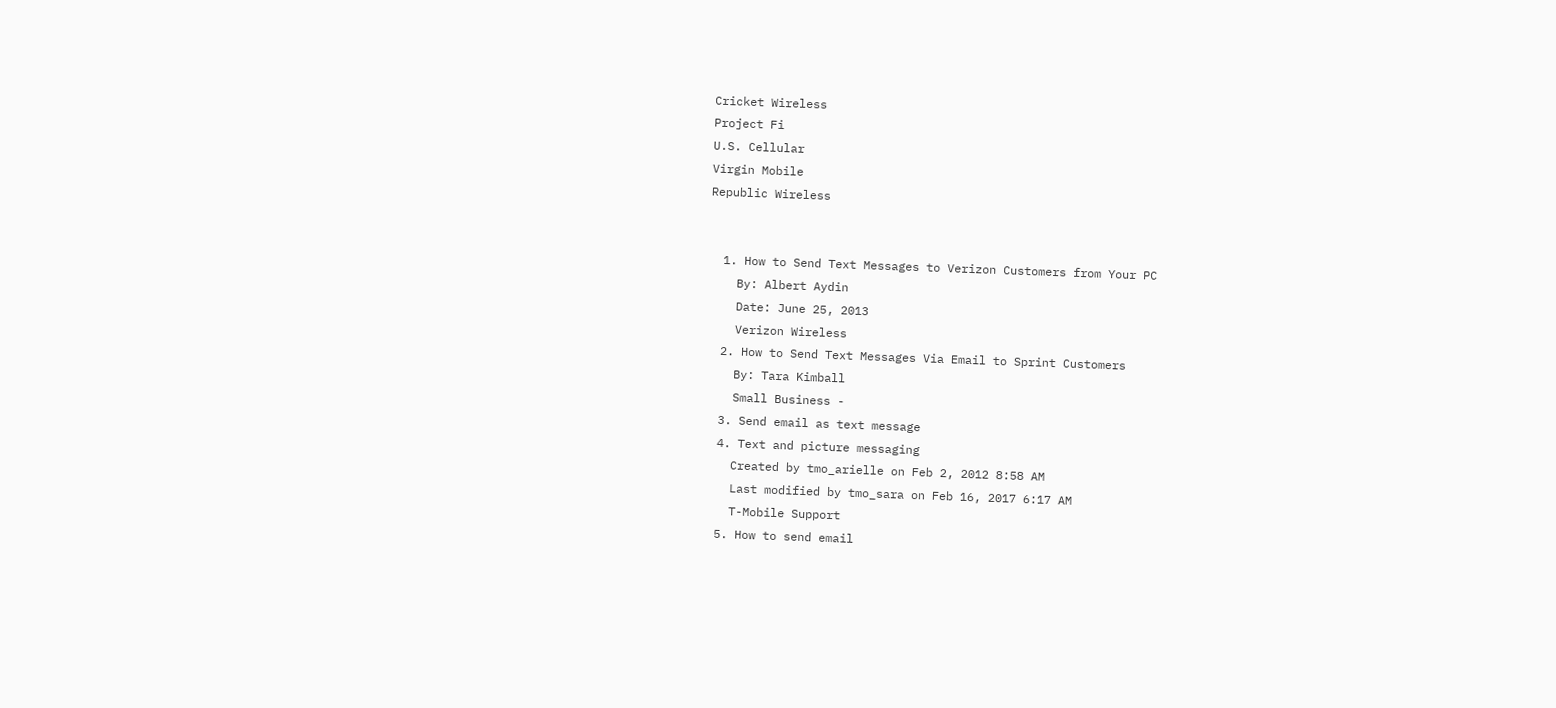Cricket Wireless
Project Fi
U.S. Cellular
Virgin Mobile
Republic Wireless


  1. How to Send Text Messages to Verizon Customers from Your PC
    By: Albert Aydin
    Date: June 25, 2013
    Verizon Wireless
  2. How to Send Text Messages Via Email to Sprint Customers
    By: Tara Kimball
    Small Business -
  3. Send email as text message
  4. Text and picture messaging
    Created by tmo_arielle on Feb 2, 2012 8:58 AM
    Last modified by tmo_sara on Feb 16, 2017 6:17 AM
    T-Mobile Support
  5. How to send email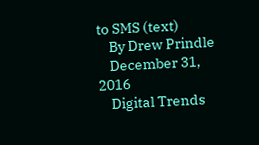to SMS (text)
    By Drew Prindle
    December 31, 2016
    Digital Trends